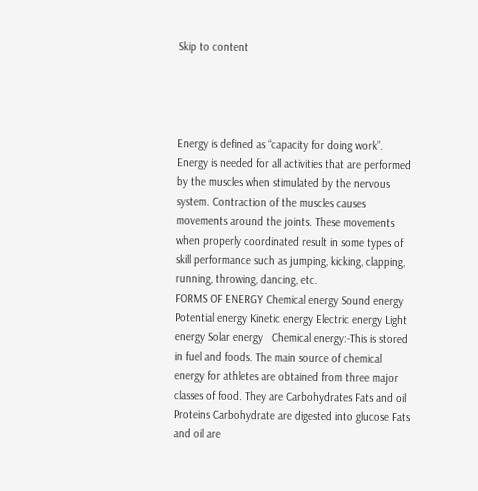Skip to content




Energy is defined as “capacity for doing work”. Energy is needed for all activities that are performed by the muscles when stimulated by the nervous system. Contraction of the muscles causes movements around the joints. These movements when properly coordinated result in some types of skill performance such as jumping, kicking, clapping, running, throwing, dancing, etc.                                    FORMS OF ENERGY Chemical energy Sound energy Potential energy Kinetic energy Electric energy Light energy Solar energy   Chemical energy:-This is stored in fuel and foods. The main source of chemical energy for athletes are obtained from three major classes of food. They are Carbohydrates Fats and oil Proteins Carbohydrate are digested into glucose Fats and oil are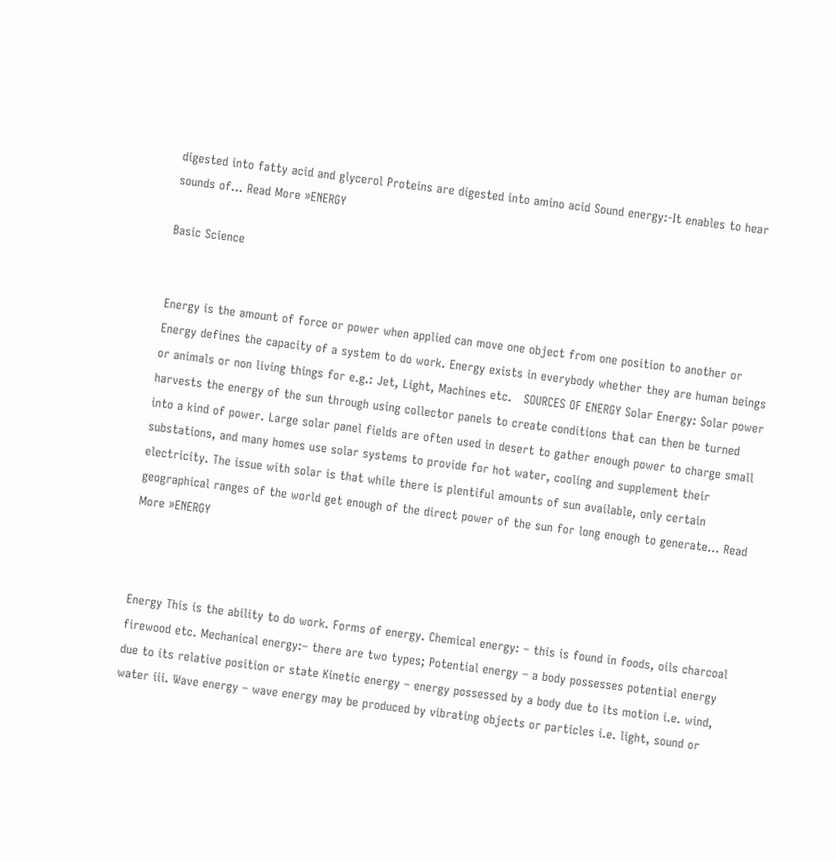digested into fatty acid and glycerol Proteins are digested into amino acid Sound energy:-It enables to hear sounds of… Read More »ENERGY

Basic Science


Energy is the amount of force or power when applied can move one object from one position to another or Energy defines the capacity of a system to do work. Energy exists in everybody whether they are human beings or animals or non living things for e.g.: Jet, Light, Machines etc.   SOURCES OF ENERGY Solar Energy: Solar power harvests the energy of the sun through using collector panels to create conditions that can then be turned into a kind of power. Large solar panel fields are often used in desert to gather enough power to charge small substations, and many homes use solar systems to provide for hot water, cooling and supplement their electricity. The issue with solar is that while there is plentiful amounts of sun available, only certain geographical ranges of the world get enough of the direct power of the sun for long enough to generate… Read More »ENERGY



Energy This is the ability to do work. Forms of energy. Chemical energy: – this is found in foods, oils charcoal firewood etc. Mechanical energy:– there are two types; Potential energy – a body possesses potential energy due to its relative position or state Kinetic energy – energy possessed by a body due to its motion i.e. wind, water iii. Wave energy – wave energy may be produced by vibrating objects or particles i.e. light, sound or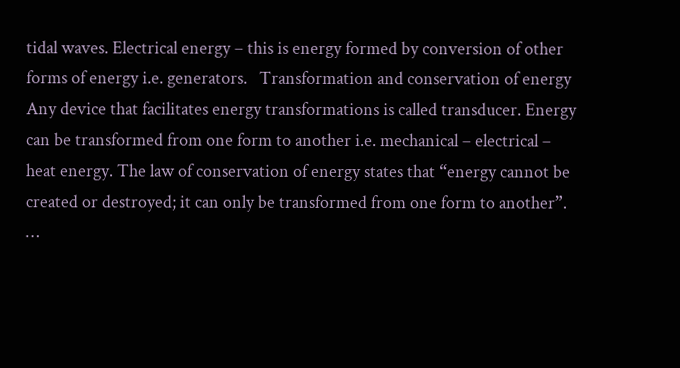tidal waves. Electrical energy – this is energy formed by conversion of other forms of energy i.e. generators.   Transformation and conservation of energy Any device that facilitates energy transformations is called transducer. Energy can be transformed from one form to another i.e. mechanical – electrical – heat energy. The law of conservation of energy states that “energy cannot be created or destroyed; it can only be transformed from one form to another”.  …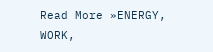Read More »ENERGY, WORK,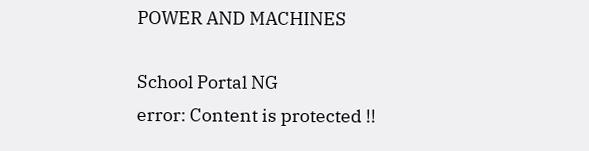POWER AND MACHINES

School Portal NG
error: Content is protected !!